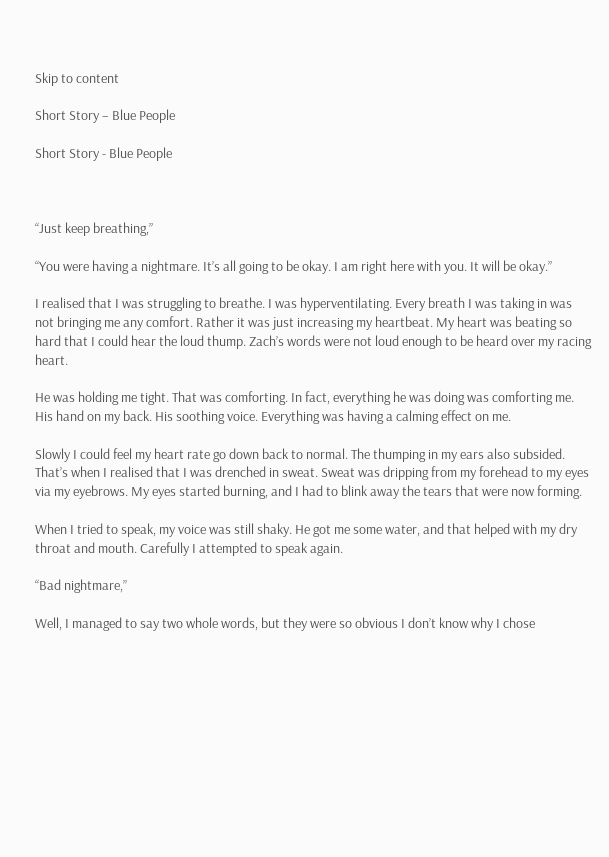Skip to content

Short Story – Blue People

Short Story - Blue People



“Just keep breathing,”

“You were having a nightmare. It’s all going to be okay. I am right here with you. It will be okay.”

I realised that I was struggling to breathe. I was hyperventilating. Every breath I was taking in was not bringing me any comfort. Rather it was just increasing my heartbeat. My heart was beating so hard that I could hear the loud thump. Zach’s words were not loud enough to be heard over my racing heart.

He was holding me tight. That was comforting. In fact, everything he was doing was comforting me. His hand on my back. His soothing voice. Everything was having a calming effect on me.

Slowly I could feel my heart rate go down back to normal. The thumping in my ears also subsided. That’s when I realised that I was drenched in sweat. Sweat was dripping from my forehead to my eyes via my eyebrows. My eyes started burning, and I had to blink away the tears that were now forming.

When I tried to speak, my voice was still shaky. He got me some water, and that helped with my dry throat and mouth. Carefully I attempted to speak again.

“Bad nightmare,”

Well, I managed to say two whole words, but they were so obvious I don’t know why I chose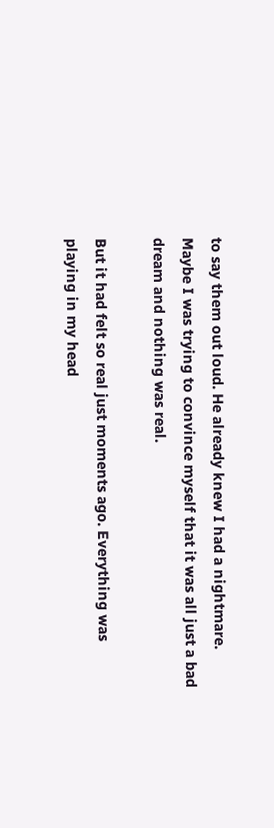to say them out loud. He already knew I had a nightmare. Maybe I was trying to convince myself that it was all just a bad dream and nothing was real.

But it had felt so real just moments ago. Everything was playing in my head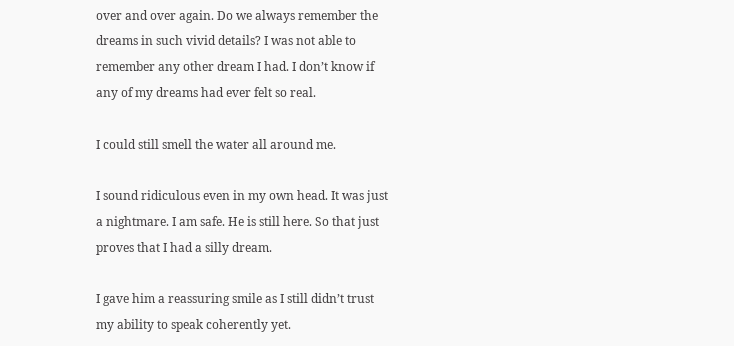over and over again. Do we always remember the dreams in such vivid details? I was not able to remember any other dream I had. I don’t know if any of my dreams had ever felt so real.

I could still smell the water all around me.

I sound ridiculous even in my own head. It was just a nightmare. I am safe. He is still here. So that just proves that I had a silly dream.

I gave him a reassuring smile as I still didn’t trust my ability to speak coherently yet.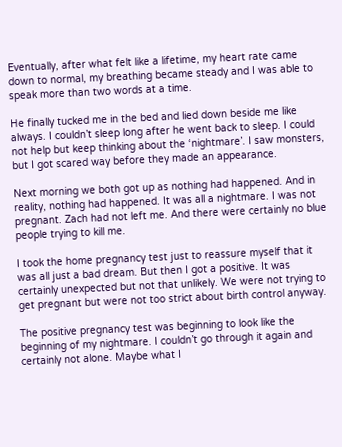Eventually, after what felt like a lifetime, my heart rate came down to normal, my breathing became steady and I was able to speak more than two words at a time.

He finally tucked me in the bed and lied down beside me like always. I couldn’t sleep long after he went back to sleep. I could not help but keep thinking about the ‘nightmare’. I saw monsters, but I got scared way before they made an appearance.

Next morning we both got up as nothing had happened. And in reality, nothing had happened. It was all a nightmare. I was not pregnant. Zach had not left me. And there were certainly no blue people trying to kill me.

I took the home pregnancy test just to reassure myself that it was all just a bad dream. But then I got a positive. It was certainly unexpected but not that unlikely. We were not trying to get pregnant but were not too strict about birth control anyway.

The positive pregnancy test was beginning to look like the beginning of my nightmare. I couldn’t go through it again and certainly not alone. Maybe what I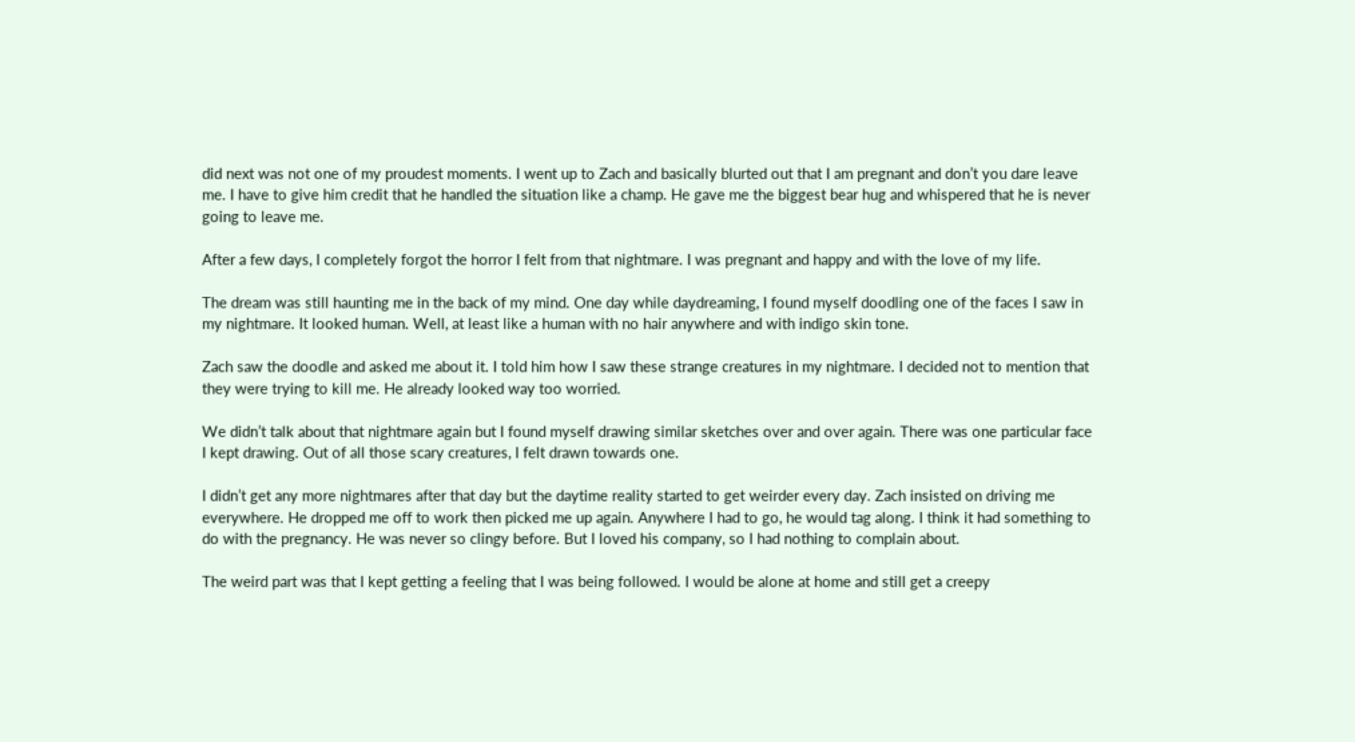did next was not one of my proudest moments. I went up to Zach and basically blurted out that I am pregnant and don’t you dare leave me. I have to give him credit that he handled the situation like a champ. He gave me the biggest bear hug and whispered that he is never going to leave me.

After a few days, I completely forgot the horror I felt from that nightmare. I was pregnant and happy and with the love of my life.

The dream was still haunting me in the back of my mind. One day while daydreaming, I found myself doodling one of the faces I saw in my nightmare. It looked human. Well, at least like a human with no hair anywhere and with indigo skin tone.

Zach saw the doodle and asked me about it. I told him how I saw these strange creatures in my nightmare. I decided not to mention that they were trying to kill me. He already looked way too worried.

We didn’t talk about that nightmare again but I found myself drawing similar sketches over and over again. There was one particular face I kept drawing. Out of all those scary creatures, I felt drawn towards one.

I didn’t get any more nightmares after that day but the daytime reality started to get weirder every day. Zach insisted on driving me everywhere. He dropped me off to work then picked me up again. Anywhere I had to go, he would tag along. I think it had something to do with the pregnancy. He was never so clingy before. But I loved his company, so I had nothing to complain about.

The weird part was that I kept getting a feeling that I was being followed. I would be alone at home and still get a creepy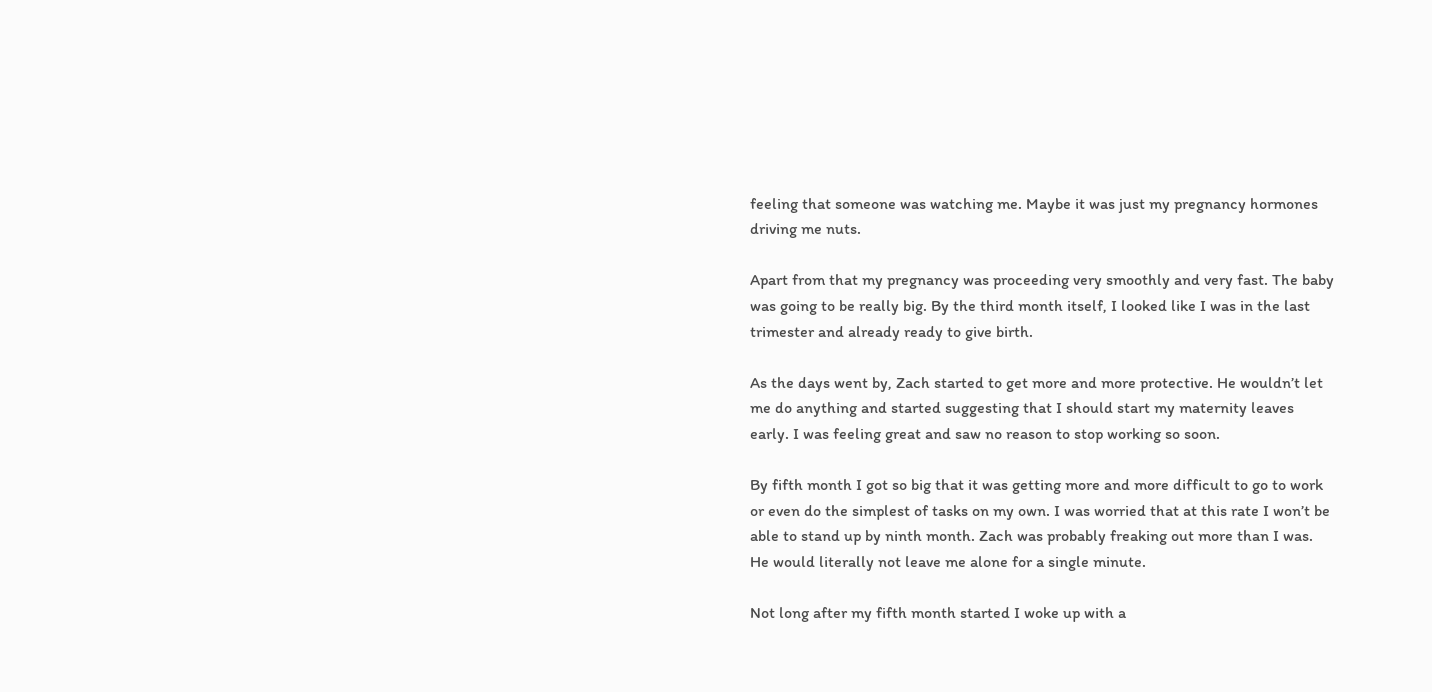feeling that someone was watching me. Maybe it was just my pregnancy hormones driving me nuts.

Apart from that my pregnancy was proceeding very smoothly and very fast. The baby was going to be really big. By the third month itself, I looked like I was in the last trimester and already ready to give birth.

As the days went by, Zach started to get more and more protective. He wouldn’t let me do anything and started suggesting that I should start my maternity leaves early. I was feeling great and saw no reason to stop working so soon.

By fifth month I got so big that it was getting more and more difficult to go to work or even do the simplest of tasks on my own. I was worried that at this rate I won’t be able to stand up by ninth month. Zach was probably freaking out more than I was. He would literally not leave me alone for a single minute.

Not long after my fifth month started I woke up with a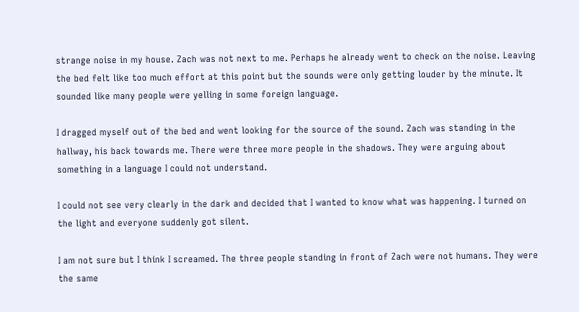strange noise in my house. Zach was not next to me. Perhaps he already went to check on the noise. Leaving the bed felt like too much effort at this point but the sounds were only getting louder by the minute. It sounded like many people were yelling in some foreign language.

I dragged myself out of the bed and went looking for the source of the sound. Zach was standing in the hallway, his back towards me. There were three more people in the shadows. They were arguing about something in a language I could not understand.

I could not see very clearly in the dark and decided that I wanted to know what was happening. I turned on the light and everyone suddenly got silent.

I am not sure but I think I screamed. The three people standing in front of Zach were not humans. They were the same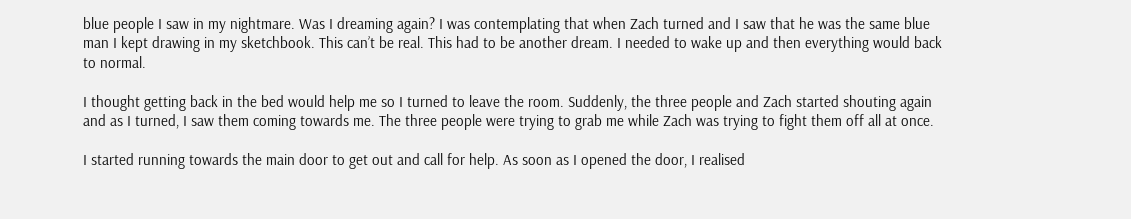blue people I saw in my nightmare. Was I dreaming again? I was contemplating that when Zach turned and I saw that he was the same blue man I kept drawing in my sketchbook. This can’t be real. This had to be another dream. I needed to wake up and then everything would back to normal.

I thought getting back in the bed would help me so I turned to leave the room. Suddenly, the three people and Zach started shouting again and as I turned, I saw them coming towards me. The three people were trying to grab me while Zach was trying to fight them off all at once.

I started running towards the main door to get out and call for help. As soon as I opened the door, I realised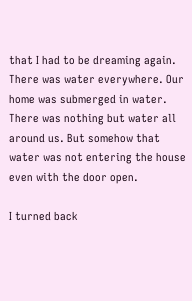that I had to be dreaming again. There was water everywhere. Our home was submerged in water. There was nothing but water all around us. But somehow that water was not entering the house even with the door open.

I turned back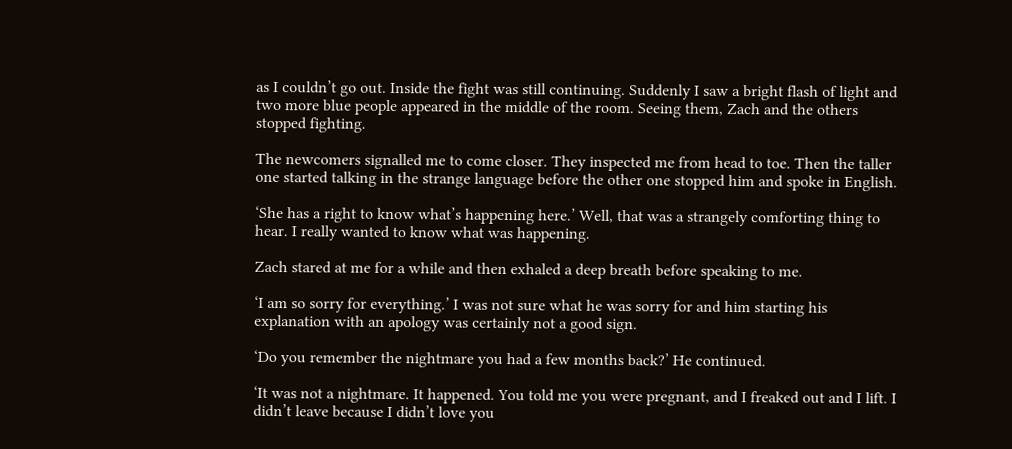as I couldn’t go out. Inside the fight was still continuing. Suddenly I saw a bright flash of light and two more blue people appeared in the middle of the room. Seeing them, Zach and the others stopped fighting.

The newcomers signalled me to come closer. They inspected me from head to toe. Then the taller one started talking in the strange language before the other one stopped him and spoke in English.

‘She has a right to know what’s happening here.’ Well, that was a strangely comforting thing to hear. I really wanted to know what was happening.

Zach stared at me for a while and then exhaled a deep breath before speaking to me.

‘I am so sorry for everything.’ I was not sure what he was sorry for and him starting his explanation with an apology was certainly not a good sign.

‘Do you remember the nightmare you had a few months back?’ He continued.

‘It was not a nightmare. It happened. You told me you were pregnant, and I freaked out and I lift. I didn’t leave because I didn’t love you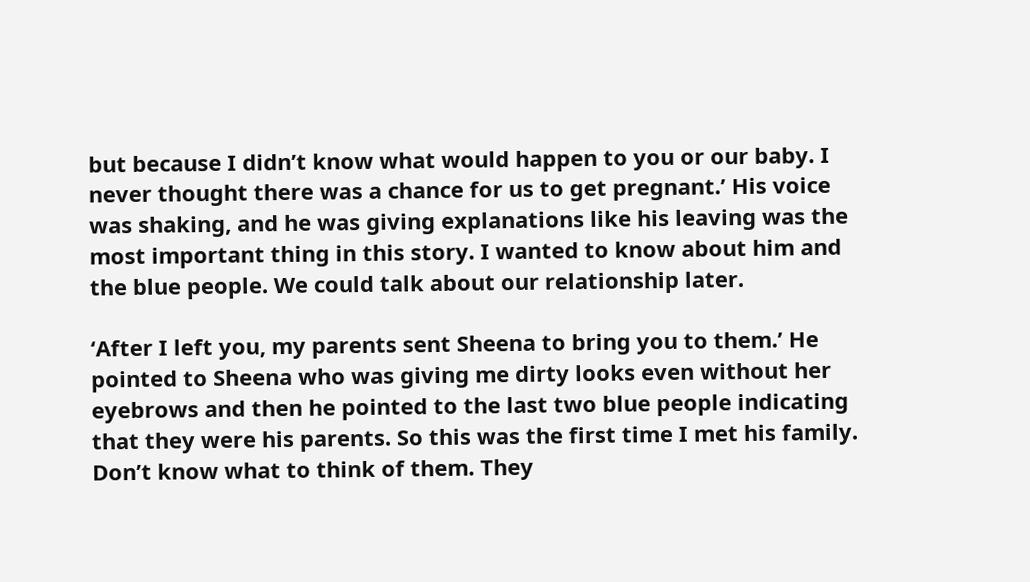but because I didn’t know what would happen to you or our baby. I never thought there was a chance for us to get pregnant.’ His voice was shaking, and he was giving explanations like his leaving was the most important thing in this story. I wanted to know about him and the blue people. We could talk about our relationship later.

‘After I left you, my parents sent Sheena to bring you to them.’ He pointed to Sheena who was giving me dirty looks even without her eyebrows and then he pointed to the last two blue people indicating that they were his parents. So this was the first time I met his family. Don’t know what to think of them. They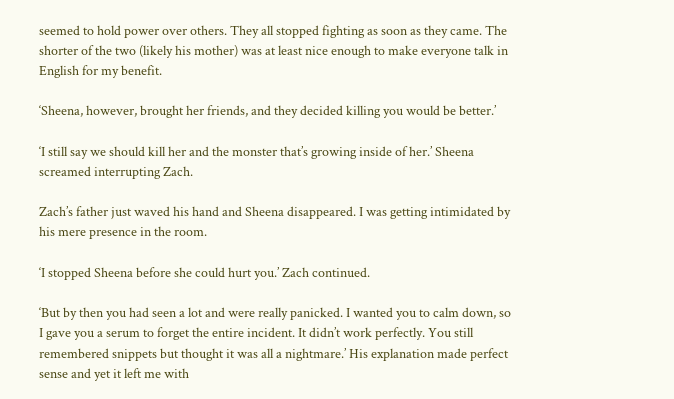seemed to hold power over others. They all stopped fighting as soon as they came. The shorter of the two (likely his mother) was at least nice enough to make everyone talk in English for my benefit.

‘Sheena, however, brought her friends, and they decided killing you would be better.’

‘I still say we should kill her and the monster that’s growing inside of her.’ Sheena screamed interrupting Zach.

Zach’s father just waved his hand and Sheena disappeared. I was getting intimidated by his mere presence in the room.

‘I stopped Sheena before she could hurt you.’ Zach continued.

‘But by then you had seen a lot and were really panicked. I wanted you to calm down, so I gave you a serum to forget the entire incident. It didn’t work perfectly. You still remembered snippets but thought it was all a nightmare.’ His explanation made perfect sense and yet it left me with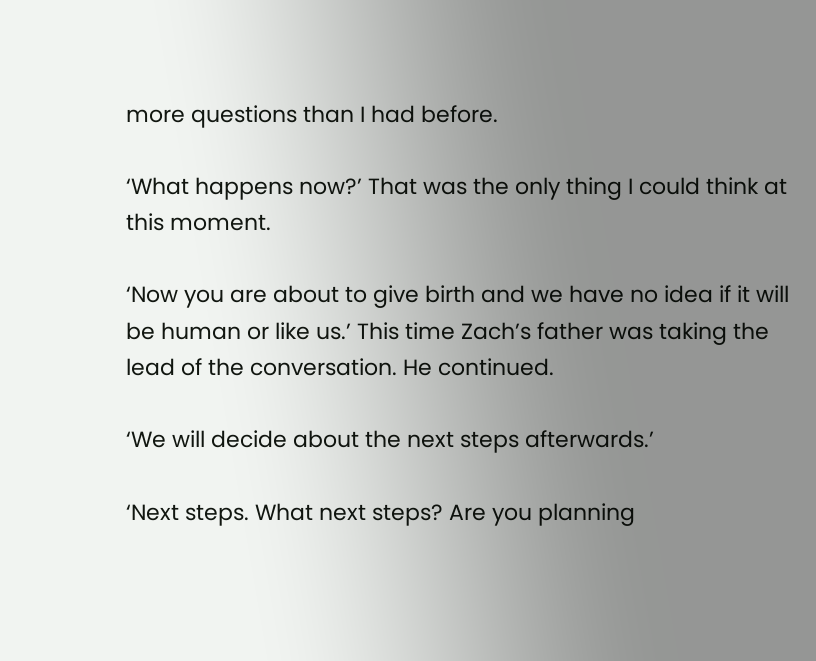more questions than I had before.

‘What happens now?’ That was the only thing I could think at this moment.

‘Now you are about to give birth and we have no idea if it will be human or like us.’ This time Zach’s father was taking the lead of the conversation. He continued.

‘We will decide about the next steps afterwards.’

‘Next steps. What next steps? Are you planning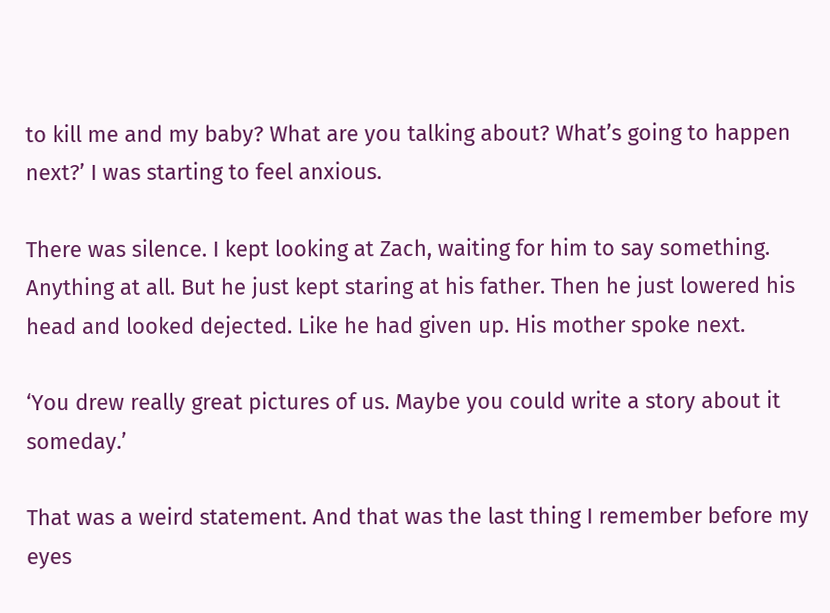to kill me and my baby? What are you talking about? What’s going to happen next?’ I was starting to feel anxious.

There was silence. I kept looking at Zach, waiting for him to say something. Anything at all. But he just kept staring at his father. Then he just lowered his head and looked dejected. Like he had given up. His mother spoke next.

‘You drew really great pictures of us. Maybe you could write a story about it someday.’

That was a weird statement. And that was the last thing I remember before my eyes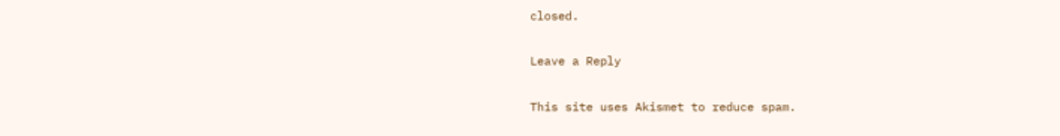closed.

Leave a Reply

This site uses Akismet to reduce spam.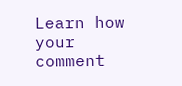Learn how your comment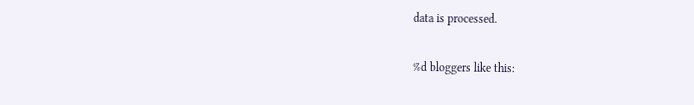data is processed.

%d bloggers like this: